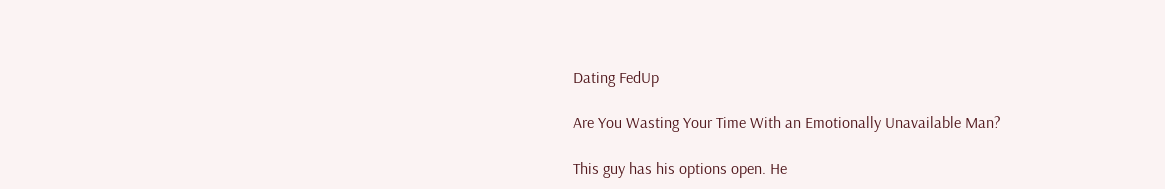Dating FedUp

Are You Wasting Your Time With an Emotionally Unavailable Man?

This guy has his options open. He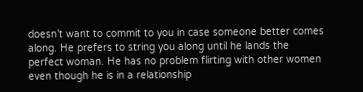doesn’t want to commit to you in case someone better comes along. He prefers to string you along until he lands the perfect woman. He has no problem flirting with other women even though he is in a relationship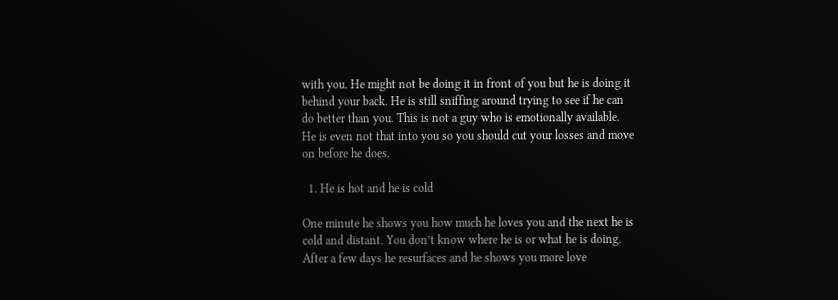with you. He might not be doing it in front of you but he is doing it behind your back. He is still sniffing around trying to see if he can do better than you. This is not a guy who is emotionally available. He is even not that into you so you should cut your losses and move on before he does.

  1. He is hot and he is cold

One minute he shows you how much he loves you and the next he is cold and distant. You don’t know where he is or what he is doing. After a few days he resurfaces and he shows you more love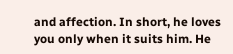and affection. In short, he loves you only when it suits him. He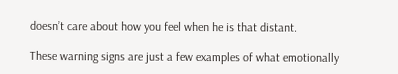doesn’t care about how you feel when he is that distant.

These warning signs are just a few examples of what emotionally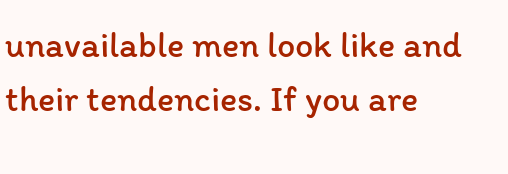unavailable men look like and their tendencies. If you are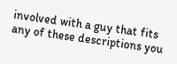involved with a guy that fits any of these descriptions you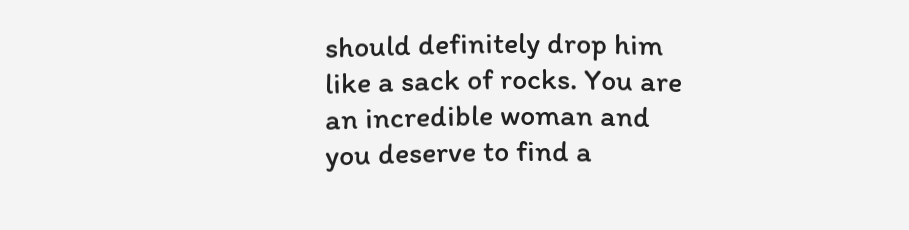should definitely drop him like a sack of rocks. You are an incredible woman and you deserve to find a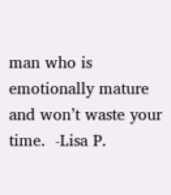man who is emotionally mature and won’t waste your time.  -Lisa P.